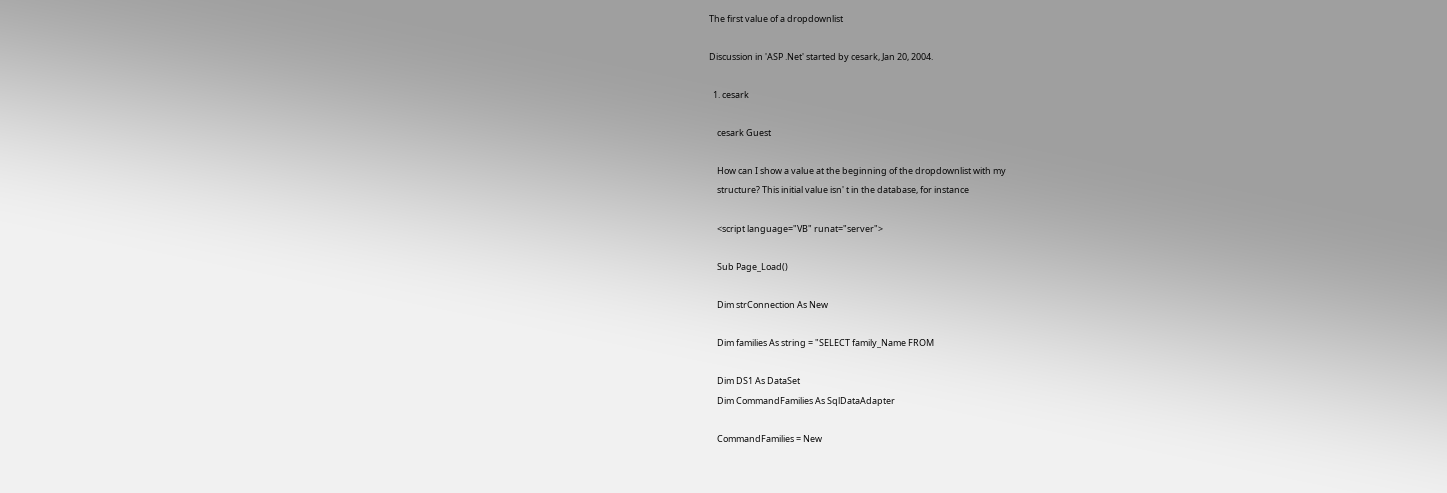The first value of a dropdownlist

Discussion in 'ASP .Net' started by cesark, Jan 20, 2004.

  1. cesark

    cesark Guest

    How can I show a value at the beginning of the dropdownlist with my
    structure? This initial value isn' t in the database, for instance

    <script language="VB" runat="server">

    Sub Page_Load()

    Dim strConnection As New

    Dim families As string = "SELECT family_Name FROM

    Dim DS1 As DataSet
    Dim CommandFamilies As SqlDataAdapter

    CommandFamilies = New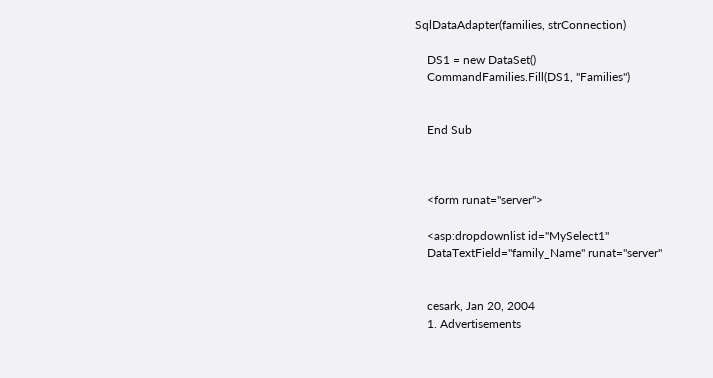SqlDataAdapter(families, strConnection)

    DS1 = new DataSet()
    CommandFamilies.Fill(DS1, "Families")


    End Sub



    <form runat="server">

    <asp:dropdownlist id="MySelect1"
    DataTextField="family_Name" runat="server"


    cesark, Jan 20, 2004
    1. Advertisements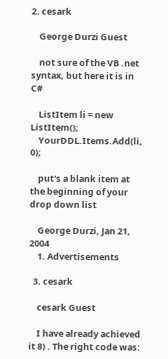2. cesark

    George Durzi Guest

    not sure of the VB .net syntax, but here it is in C#

    ListItem li = new ListItem();
    YourDDL.Items.Add(li, 0);

    put's a blank item at the beginning of your drop down list

    George Durzi, Jan 21, 2004
    1. Advertisements

  3. cesark

    cesark Guest

    I have already achieved it 8) . The right code was: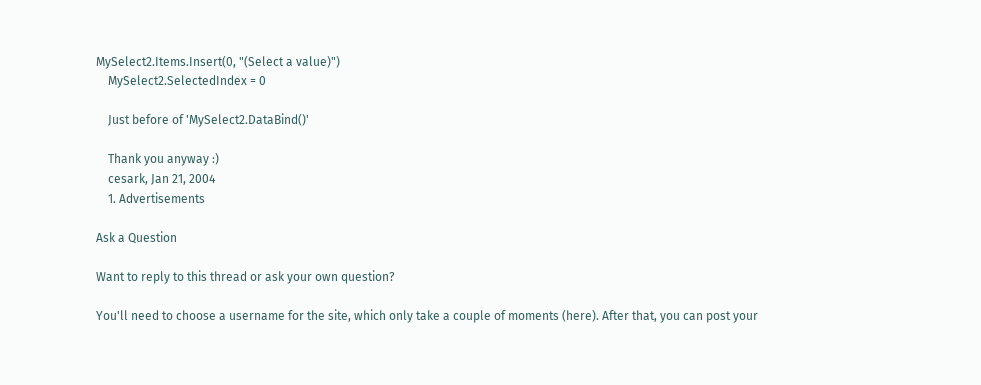MySelect2.Items.Insert(0, "(Select a value)")
    MySelect2.SelectedIndex = 0

    Just before of 'MySelect2.DataBind()'

    Thank you anyway :)
    cesark, Jan 21, 2004
    1. Advertisements

Ask a Question

Want to reply to this thread or ask your own question?

You'll need to choose a username for the site, which only take a couple of moments (here). After that, you can post your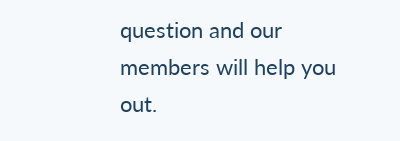question and our members will help you out.